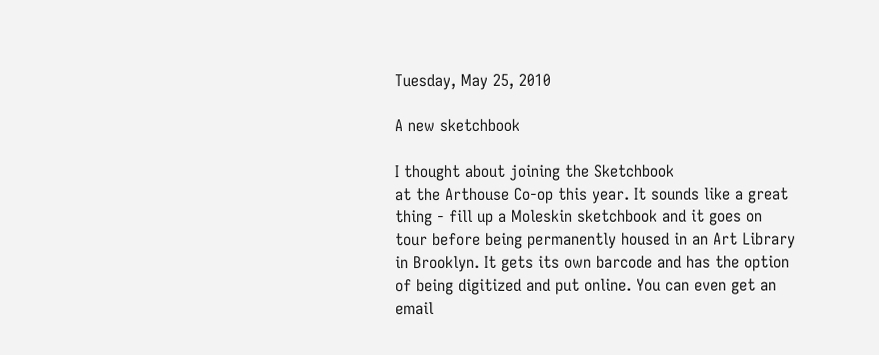Tuesday, May 25, 2010

A new sketchbook

I thought about joining the Sketchbook
at the Arthouse Co-op this year. It sounds like a great thing - fill up a Moleskin sketchbook and it goes on tour before being permanently housed in an Art Library in Brooklyn. It gets its own barcode and has the option of being digitized and put online. You can even get an email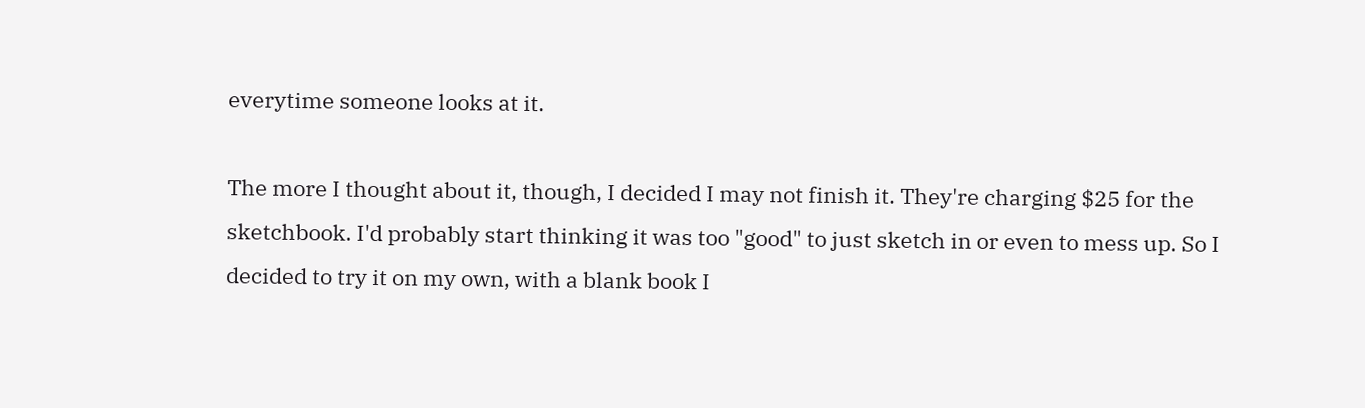everytime someone looks at it.

The more I thought about it, though, I decided I may not finish it. They're charging $25 for the sketchbook. I'd probably start thinking it was too "good" to just sketch in or even to mess up. So I decided to try it on my own, with a blank book I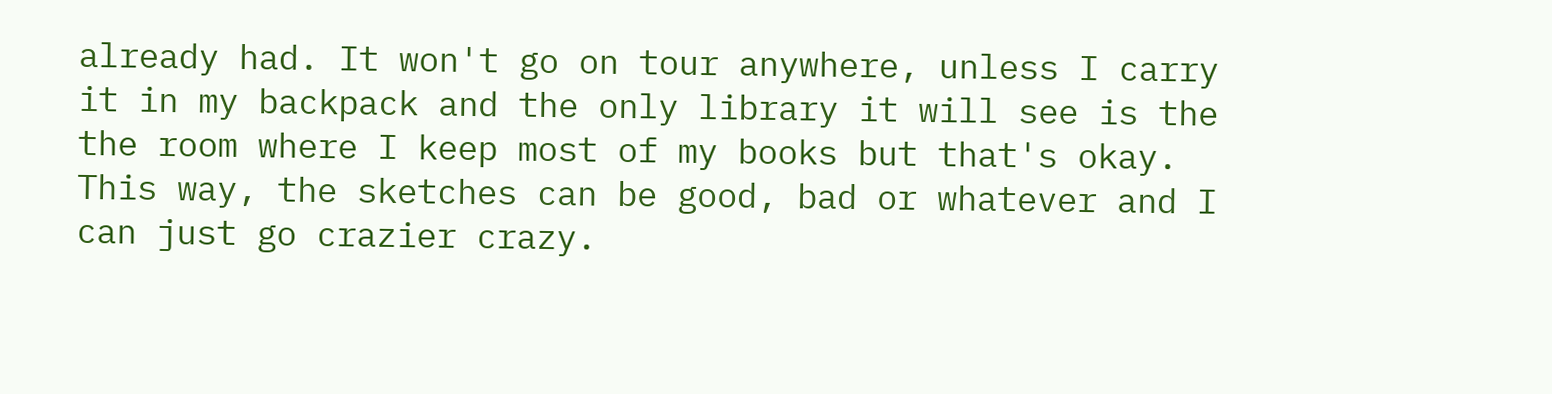already had. It won't go on tour anywhere, unless I carry it in my backpack and the only library it will see is the the room where I keep most of my books but that's okay. This way, the sketches can be good, bad or whatever and I can just go crazier crazy.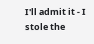I'll admit it - I stole the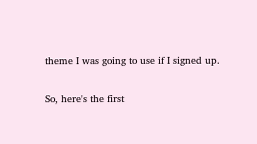theme I was going to use if I signed up.

So, here's the first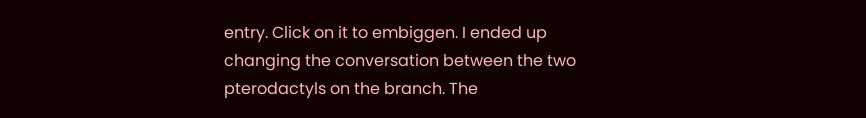entry. Click on it to embiggen. I ended up changing the conversation between the two pterodactyls on the branch. The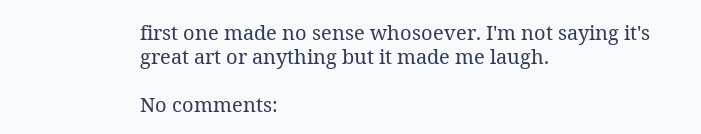first one made no sense whosoever. I'm not saying it's great art or anything but it made me laugh.

No comments: